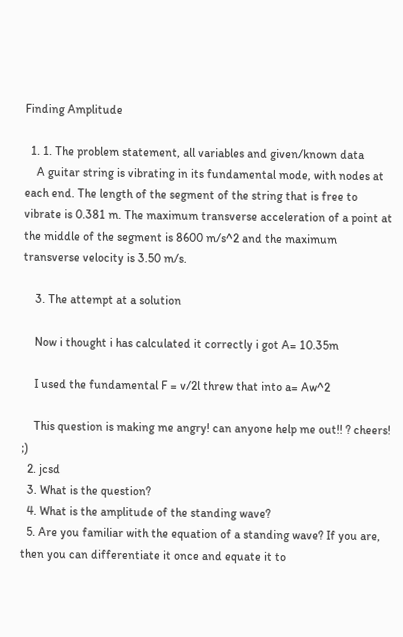Finding Amplitude

  1. 1. The problem statement, all variables and given/known data
    A guitar string is vibrating in its fundamental mode, with nodes at each end. The length of the segment of the string that is free to vibrate is 0.381 m. The maximum transverse acceleration of a point at the middle of the segment is 8600 m/s^2 and the maximum transverse velocity is 3.50 m/s.

    3. The attempt at a solution

    Now i thought i has calculated it correctly i got A= 10.35m

    I used the fundamental F = v/2l threw that into a= Aw^2

    This question is making me angry! can anyone help me out!! ? cheers! ;)
  2. jcsd
  3. What is the question?
  4. What is the amplitude of the standing wave?
  5. Are you familiar with the equation of a standing wave? If you are, then you can differentiate it once and equate it to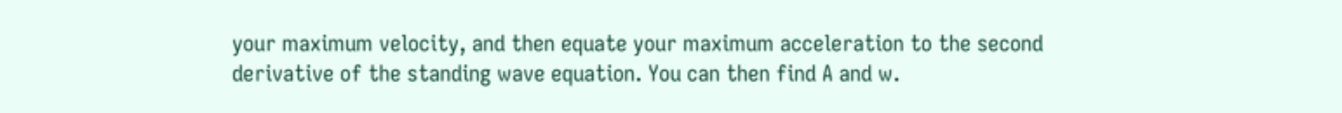your maximum velocity, and then equate your maximum acceleration to the second derivative of the standing wave equation. You can then find A and w.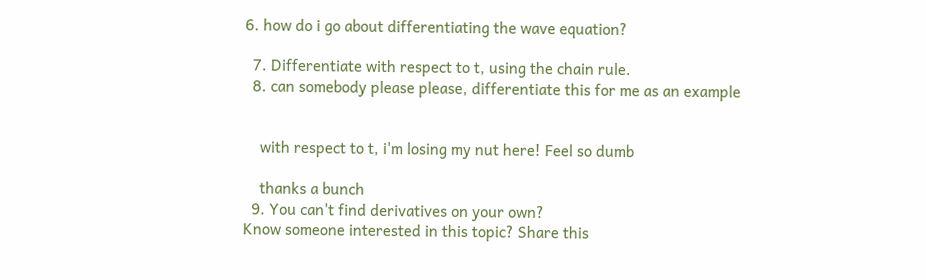6. how do i go about differentiating the wave equation?

  7. Differentiate with respect to t, using the chain rule.
  8. can somebody please please, differentiate this for me as an example


    with respect to t, i'm losing my nut here! Feel so dumb

    thanks a bunch
  9. You can't find derivatives on your own?
Know someone interested in this topic? Share this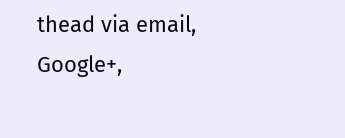thead via email, Google+,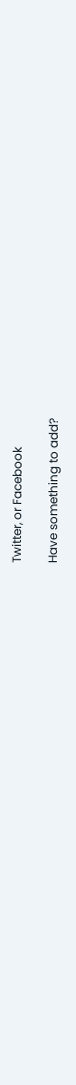Twitter, or Facebook

Have something to add?